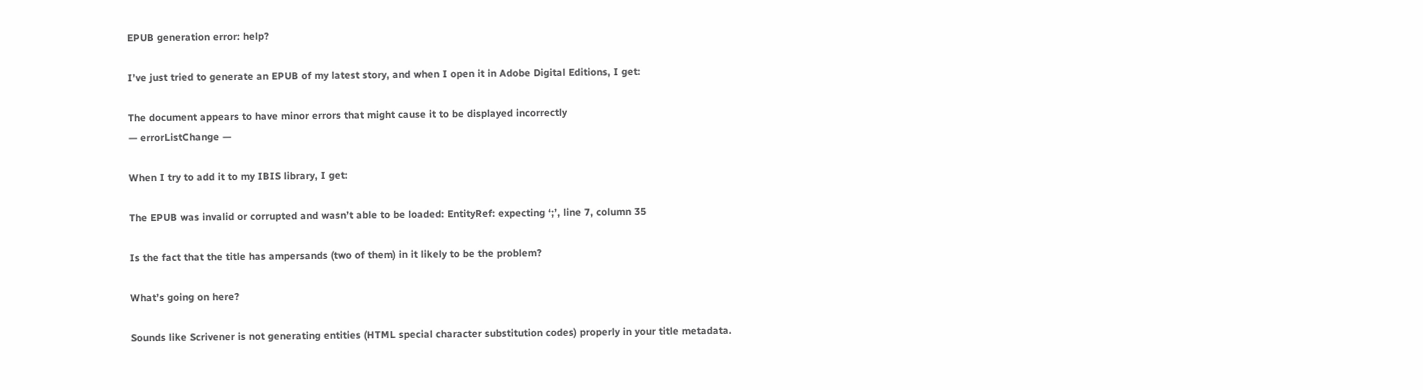EPUB generation error: help?

I’ve just tried to generate an EPUB of my latest story, and when I open it in Adobe Digital Editions, I get:

The document appears to have minor errors that might cause it to be displayed incorrectly
— errorListChange —

When I try to add it to my IBIS library, I get:

The EPUB was invalid or corrupted and wasn’t able to be loaded: EntityRef: expecting ‘;’, line 7, column 35

Is the fact that the title has ampersands (two of them) in it likely to be the problem?

What’s going on here?

Sounds like Scrivener is not generating entities (HTML special character substitution codes) properly in your title metadata.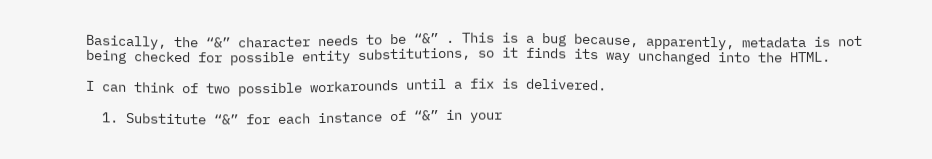Basically, the “&” character needs to be “&” . This is a bug because, apparently, metadata is not being checked for possible entity substitutions, so it finds its way unchanged into the HTML.

I can think of two possible workarounds until a fix is delivered.

  1. Substitute “&” for each instance of “&” in your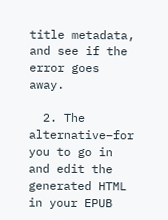title metadata, and see if the error goes away.

  2. The alternative–for you to go in and edit the generated HTML in your EPUB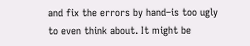and fix the errors by hand–is too ugly to even think about. It might be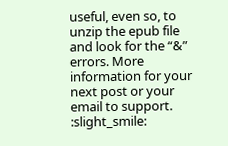useful, even so, to unzip the epub file and look for the “&” errors. More information for your next post or your email to support. :slight_smile: